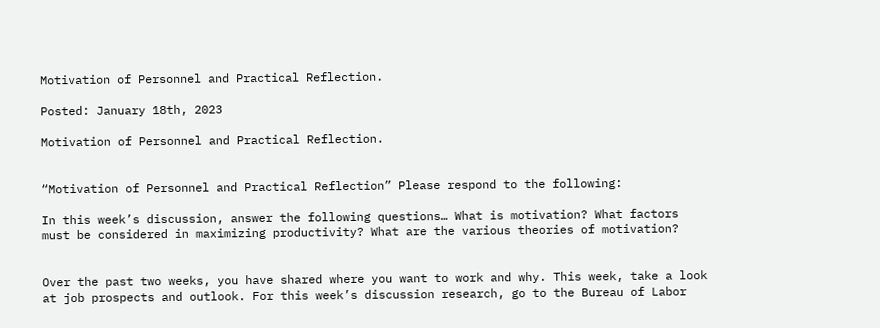Motivation of Personnel and Practical Reflection.

Posted: January 18th, 2023

Motivation of Personnel and Practical Reflection.


“Motivation of Personnel and Practical Reflection” Please respond to the following:

In this week’s discussion, answer the following questions… What is motivation? What factors
must be considered in maximizing productivity? What are the various theories of motivation?


Over the past two weeks, you have shared where you want to work and why. This week, take a look at job prospects and outlook. For this week’s discussion research, go to the Bureau of Labor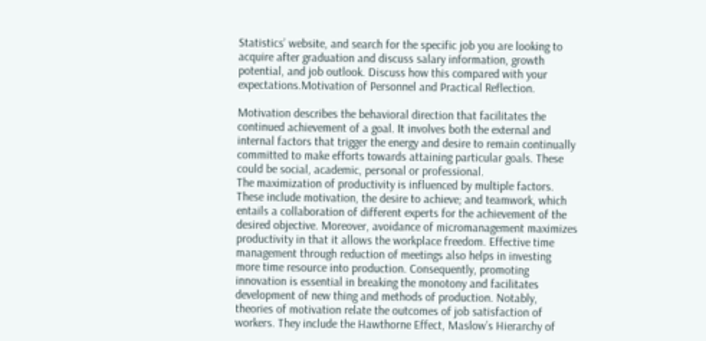Statistics’ website, and search for the specific job you are looking to acquire after graduation and discuss salary information, growth potential, and job outlook. Discuss how this compared with your expectations.Motivation of Personnel and Practical Reflection.

Motivation describes the behavioral direction that facilitates the continued achievement of a goal. It involves both the external and internal factors that trigger the energy and desire to remain continually committed to make efforts towards attaining particular goals. These could be social, academic, personal or professional.
The maximization of productivity is influenced by multiple factors. These include motivation, the desire to achieve; and teamwork, which entails a collaboration of different experts for the achievement of the desired objective. Moreover, avoidance of micromanagement maximizes productivity in that it allows the workplace freedom. Effective time management through reduction of meetings also helps in investing more time resource into production. Consequently, promoting innovation is essential in breaking the monotony and facilitates development of new thing and methods of production. Notably, theories of motivation relate the outcomes of job satisfaction of workers. They include the Hawthorne Effect, Maslow’s Hierarchy of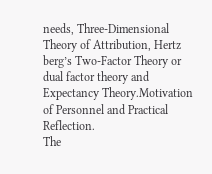needs, Three-Dimensional Theory of Attribution, Hertz berg’s Two-Factor Theory or dual factor theory and Expectancy Theory.Motivation of Personnel and Practical Reflection.
The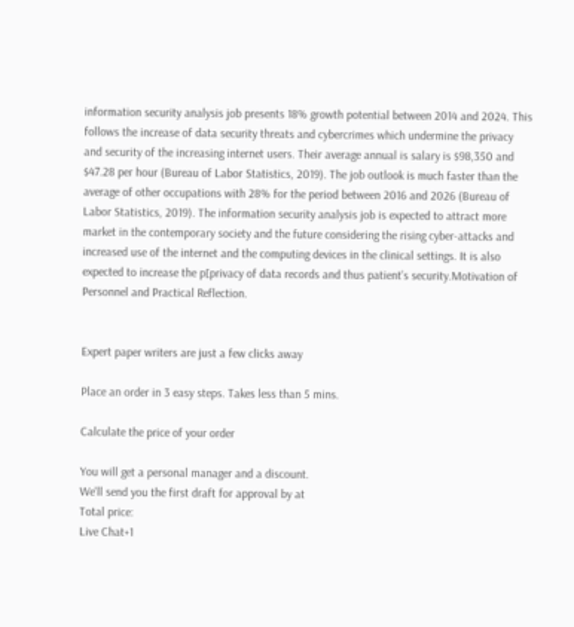information security analysis job presents 18% growth potential between 2014 and 2024. This follows the increase of data security threats and cybercrimes which undermine the privacy and security of the increasing internet users. Their average annual is salary is $98,350 and $47.28 per hour (Bureau of Labor Statistics, 2019). The job outlook is much faster than the average of other occupations with 28% for the period between 2016 and 2026 (Bureau of Labor Statistics, 2019). The information security analysis job is expected to attract more market in the contemporary society and the future considering the rising cyber-attacks and increased use of the internet and the computing devices in the clinical settings. It is also expected to increase the p[privacy of data records and thus patient’s security.Motivation of Personnel and Practical Reflection.


Expert paper writers are just a few clicks away

Place an order in 3 easy steps. Takes less than 5 mins.

Calculate the price of your order

You will get a personal manager and a discount.
We'll send you the first draft for approval by at
Total price:
Live Chat+1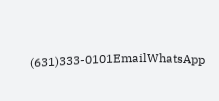(631)333-0101EmailWhatsApp